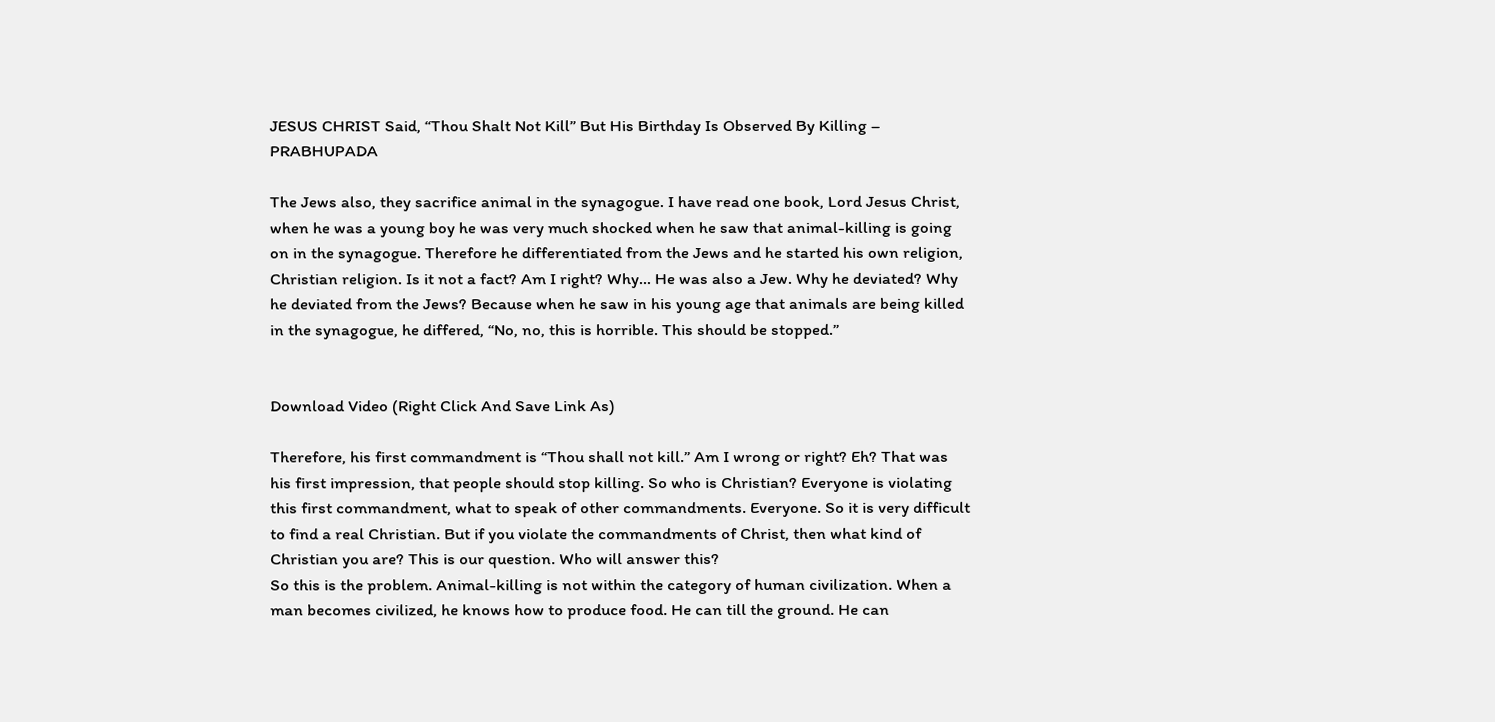JESUS CHRIST Said, “Thou Shalt Not Kill” But His Birthday Is Observed By Killing – PRABHUPADA

The Jews also, they sacrifice animal in the synagogue. I have read one book, Lord Jesus Christ, when he was a young boy he was very much shocked when he saw that animal-killing is going on in the synagogue. Therefore he differentiated from the Jews and he started his own religion, Christian religion. Is it not a fact? Am I right? Why… He was also a Jew. Why he deviated? Why he deviated from the Jews? Because when he saw in his young age that animals are being killed in the synagogue, he differed, “No, no, this is horrible. This should be stopped.”


Download Video (Right Click And Save Link As)

Therefore, his first commandment is “Thou shall not kill.” Am I wrong or right? Eh? That was his first impression, that people should stop killing. So who is Christian? Everyone is violating this first commandment, what to speak of other commandments. Everyone. So it is very difficult to find a real Christian. But if you violate the commandments of Christ, then what kind of Christian you are? This is our question. Who will answer this?
So this is the problem. Animal-killing is not within the category of human civilization. When a man becomes civilized, he knows how to produce food. He can till the ground. He can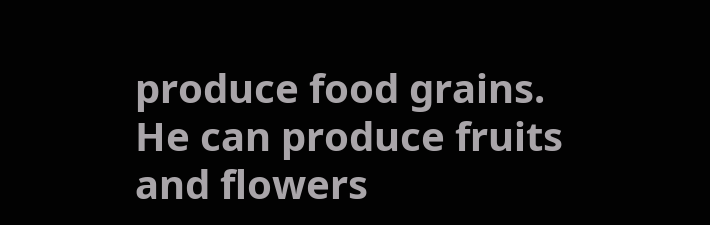produce food grains. He can produce fruits and flowers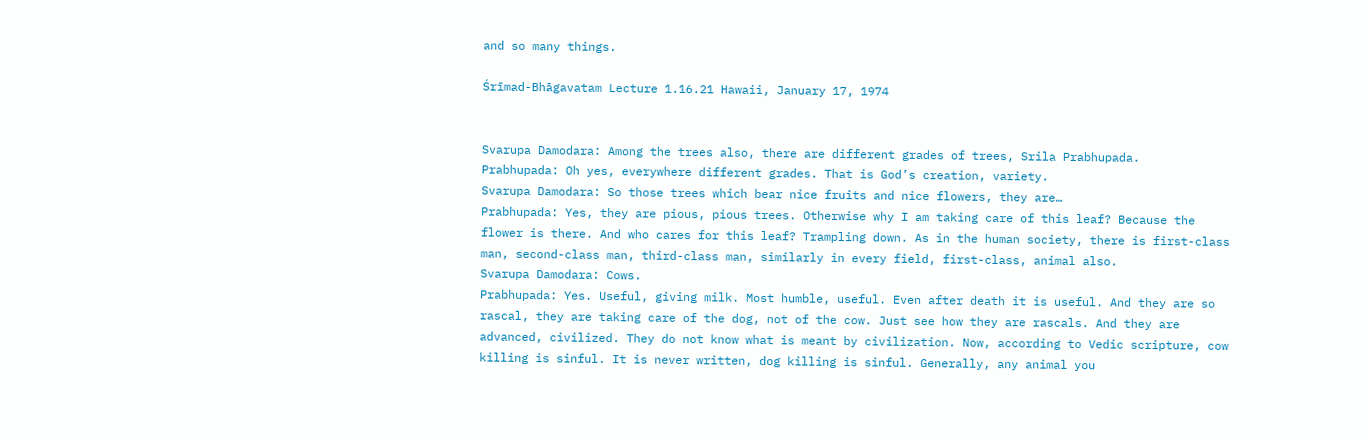and so many things.

Śrīmad-Bhāgavatam Lecture 1.16.21 Hawaii, January 17, 1974


Svarupa Damodara: Among the trees also, there are different grades of trees, Srila Prabhupada.
Prabhupada: Oh yes, everywhere different grades. That is God’s creation, variety.
Svarupa Damodara: So those trees which bear nice fruits and nice flowers, they are…
Prabhupada: Yes, they are pious, pious trees. Otherwise why I am taking care of this leaf? Because the flower is there. And who cares for this leaf? Trampling down. As in the human society, there is first-class man, second-class man, third-class man, similarly in every field, first-class, animal also.
Svarupa Damodara: Cows.
Prabhupada: Yes. Useful, giving milk. Most humble, useful. Even after death it is useful. And they are so rascal, they are taking care of the dog, not of the cow. Just see how they are rascals. And they are advanced, civilized. They do not know what is meant by civilization. Now, according to Vedic scripture, cow killing is sinful. It is never written, dog killing is sinful. Generally, any animal you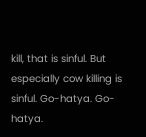kill, that is sinful. But especially cow killing is sinful. Go-hatya. Go-hatya.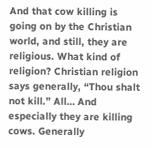And that cow killing is going on by the Christian world, and still, they are religious. What kind of religion? Christian religion says generally, “Thou shalt not kill.” All… And especially they are killing cows. Generally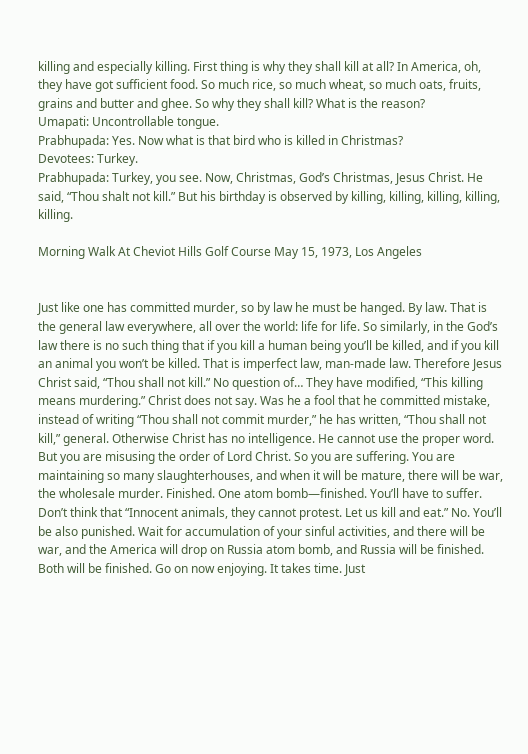killing and especially killing. First thing is why they shall kill at all? In America, oh, they have got sufficient food. So much rice, so much wheat, so much oats, fruits, grains and butter and ghee. So why they shall kill? What is the reason?
Umapati: Uncontrollable tongue.
Prabhupada: Yes. Now what is that bird who is killed in Christmas?
Devotees: Turkey.
Prabhupada: Turkey, you see. Now, Christmas, God’s Christmas, Jesus Christ. He said, “Thou shalt not kill.” But his birthday is observed by killing, killing, killing, killing, killing.

Morning Walk At Cheviot Hills Golf Course May 15, 1973, Los Angeles


Just like one has committed murder, so by law he must be hanged. By law. That is the general law everywhere, all over the world: life for life. So similarly, in the God’s law there is no such thing that if you kill a human being you’ll be killed, and if you kill an animal you won’t be killed. That is imperfect law, man-made law. Therefore Jesus Christ said, “Thou shall not kill.” No question of… They have modified, “This killing means murdering.” Christ does not say. Was he a fool that he committed mistake, instead of writing “Thou shall not commit murder,” he has written, “Thou shall not kill,” general. Otherwise Christ has no intelligence. He cannot use the proper word. But you are misusing the order of Lord Christ. So you are suffering. You are maintaining so many slaughterhouses, and when it will be mature, there will be war, the wholesale murder. Finished. One atom bomb—finished. You’ll have to suffer. Don’t think that “Innocent animals, they cannot protest. Let us kill and eat.” No. You’ll be also punished. Wait for accumulation of your sinful activities, and there will be war, and the America will drop on Russia atom bomb, and Russia will be finished. Both will be finished. Go on now enjoying. It takes time. Just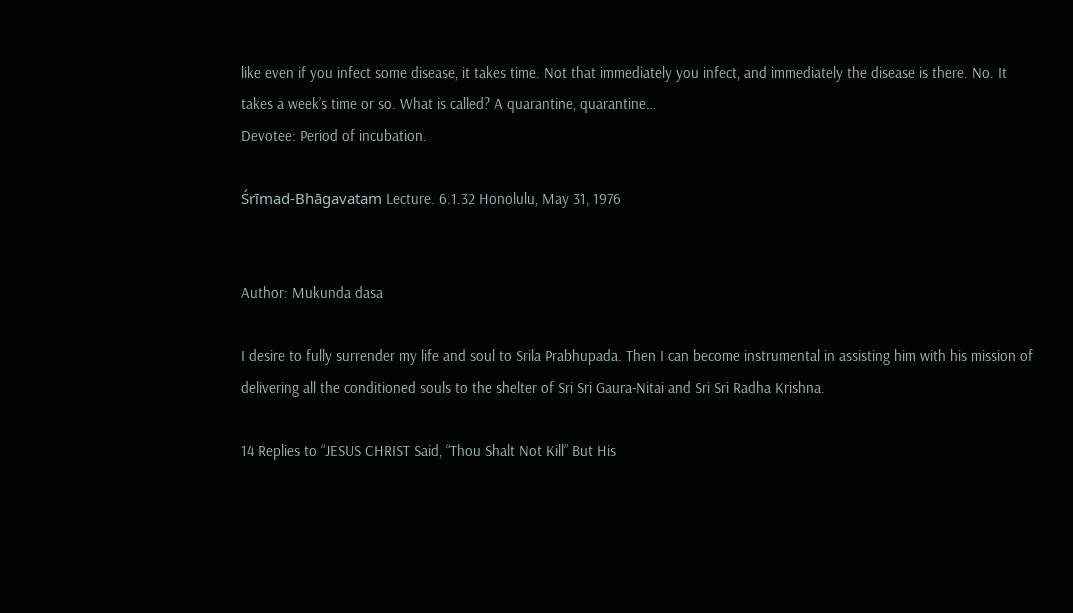like even if you infect some disease, it takes time. Not that immediately you infect, and immediately the disease is there. No. It takes a week’s time or so. What is called? A quarantine, quarantine…
Devotee: Period of incubation.

Śrīmad-Bhāgavatam Lecture. 6.1.32 Honolulu, May 31, 1976


Author: Mukunda dasa

I desire to fully surrender my life and soul to Srila Prabhupada. Then I can become instrumental in assisting him with his mission of delivering all the conditioned souls to the shelter of Sri Sri Gaura-Nitai and Sri Sri Radha Krishna.

14 Replies to “JESUS CHRIST Said, “Thou Shalt Not Kill” But His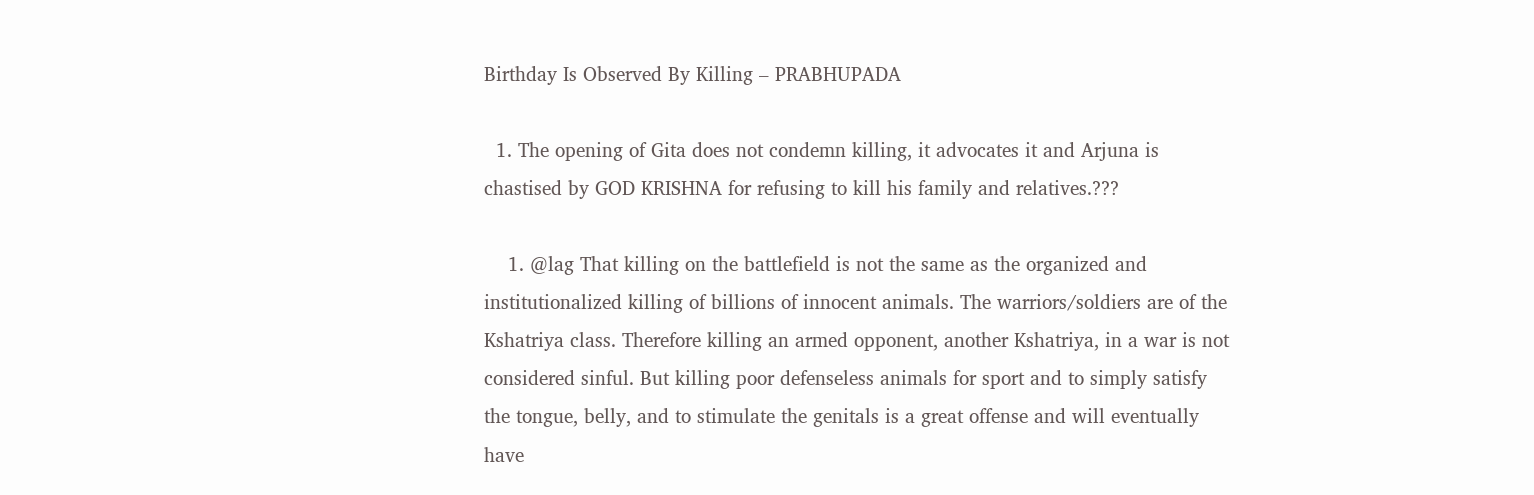Birthday Is Observed By Killing – PRABHUPADA

  1. The opening of Gita does not condemn killing, it advocates it and Arjuna is chastised by GOD KRISHNA for refusing to kill his family and relatives.???

    1. @lag That killing on the battlefield is not the same as the organized and institutionalized killing of billions of innocent animals. The warriors/soldiers are of the Kshatriya class. Therefore killing an armed opponent, another Kshatriya, in a war is not considered sinful. But killing poor defenseless animals for sport and to simply satisfy the tongue, belly, and to stimulate the genitals is a great offense and will eventually have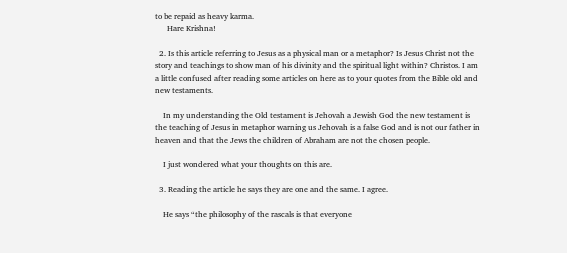to be repaid as heavy karma.
      Hare Krishna!

  2. Is this article referring to Jesus as a physical man or a metaphor? Is Jesus Christ not the story and teachings to show man of his divinity and the spiritual light within? Christos. I am a little confused after reading some articles on here as to your quotes from the Bible old and new testaments.

    In my understanding the Old testament is Jehovah a Jewish God the new testament is the teaching of Jesus in metaphor warning us Jehovah is a false God and is not our father in heaven and that the Jews the children of Abraham are not the chosen people.

    I just wondered what your thoughts on this are.

  3. Reading the article he says they are one and the same. I agree.

    He says “the philosophy of the rascals is that everyone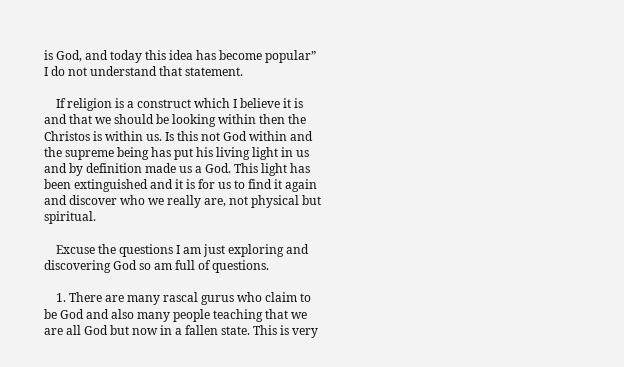is God, and today this idea has become popular” I do not understand that statement.

    If religion is a construct which I believe it is and that we should be looking within then the Christos is within us. Is this not God within and the supreme being has put his living light in us and by definition made us a God. This light has been extinguished and it is for us to find it again and discover who we really are, not physical but spiritual.

    Excuse the questions I am just exploring and discovering God so am full of questions.

    1. There are many rascal gurus who claim to be God and also many people teaching that we are all God but now in a fallen state. This is very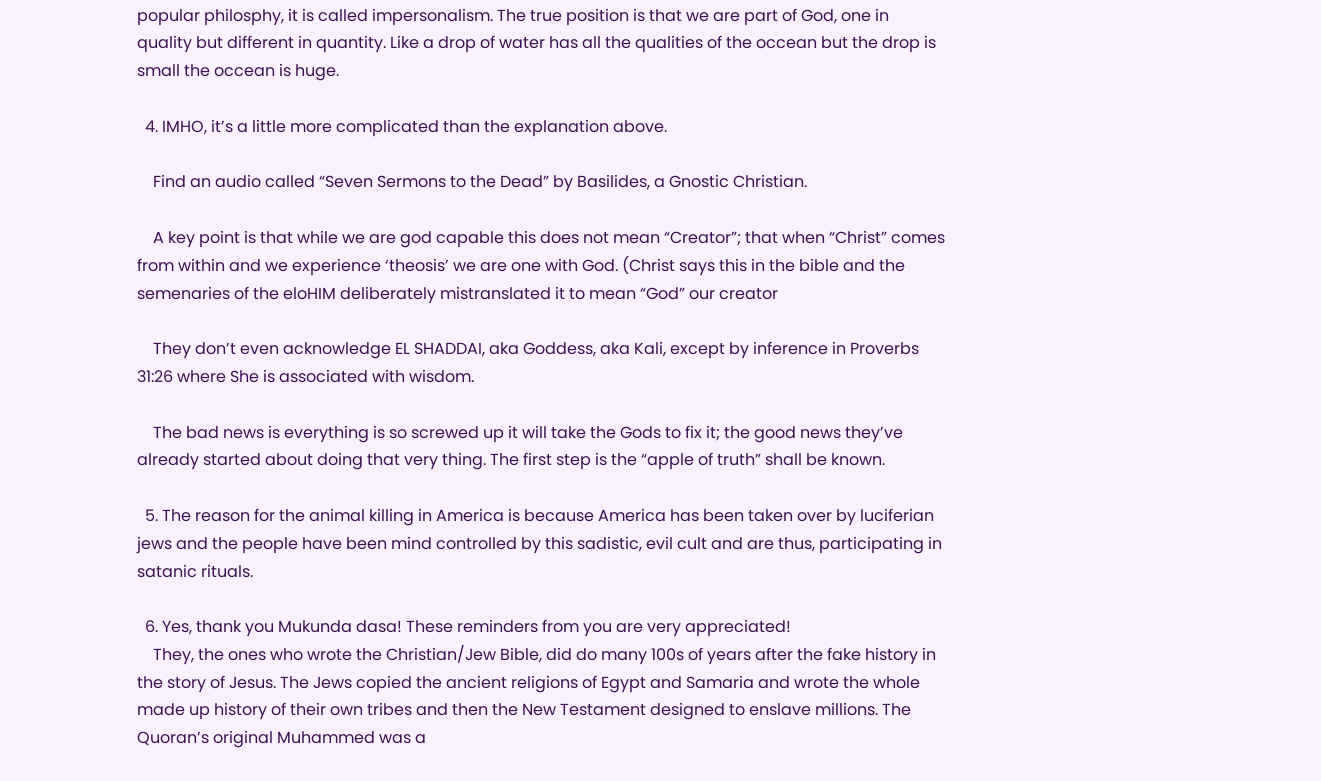popular philosphy, it is called impersonalism. The true position is that we are part of God, one in quality but different in quantity. Like a drop of water has all the qualities of the occean but the drop is small the occean is huge.

  4. IMHO, it’s a little more complicated than the explanation above.

    Find an audio called “Seven Sermons to the Dead” by Basilides, a Gnostic Christian.

    A key point is that while we are god capable this does not mean “Creator”; that when “Christ” comes from within and we experience ‘theosis’ we are one with God. (Christ says this in the bible and the semenaries of the eloHIM deliberately mistranslated it to mean “God” our creator

    They don’t even acknowledge EL SHADDAI, aka Goddess, aka Kali, except by inference in Proverbs 31:26 where She is associated with wisdom.

    The bad news is everything is so screwed up it will take the Gods to fix it; the good news they’ve already started about doing that very thing. The first step is the “apple of truth” shall be known.

  5. The reason for the animal killing in America is because America has been taken over by luciferian jews and the people have been mind controlled by this sadistic, evil cult and are thus, participating in satanic rituals.

  6. Yes, thank you Mukunda dasa! These reminders from you are very appreciated!
    They, the ones who wrote the Christian/Jew Bible, did do many 100s of years after the fake history in the story of Jesus. The Jews copied the ancient religions of Egypt and Samaria and wrote the whole made up history of their own tribes and then the New Testament designed to enslave millions. The Quoran’s original Muhammed was a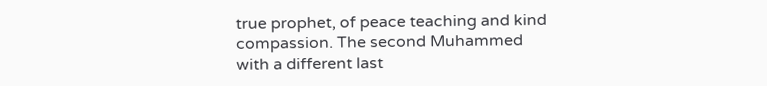true prophet, of peace teaching and kind compassion. The second Muhammed with a different last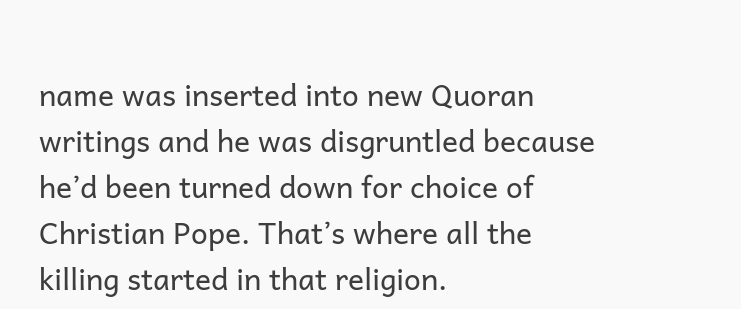name was inserted into new Quoran writings and he was disgruntled because he’d been turned down for choice of Christian Pope. That’s where all the killing started in that religion.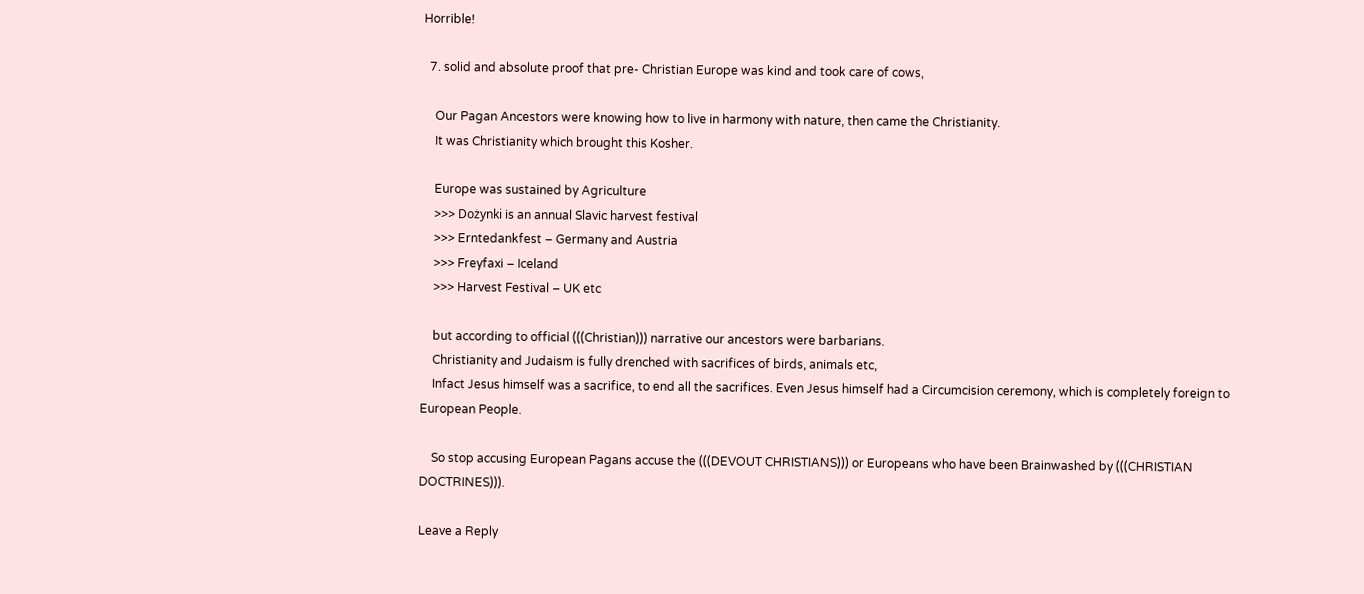Horrible!

  7. solid and absolute proof that pre- Christian Europe was kind and took care of cows,

    Our Pagan Ancestors were knowing how to live in harmony with nature, then came the Christianity.
    It was Christianity which brought this Kosher.

    Europe was sustained by Agriculture
    >>> Dożynki is an annual Slavic harvest festival
    >>> Erntedankfest – Germany and Austria
    >>> Freyfaxi – Iceland
    >>> Harvest Festival – UK etc

    but according to official (((Christian))) narrative our ancestors were barbarians.
    Christianity and Judaism is fully drenched with sacrifices of birds, animals etc,
    Infact Jesus himself was a sacrifice, to end all the sacrifices. Even Jesus himself had a Circumcision ceremony, which is completely foreign to European People.

    So stop accusing European Pagans accuse the (((DEVOUT CHRISTIANS))) or Europeans who have been Brainwashed by (((CHRISTIAN DOCTRINES))).

Leave a Reply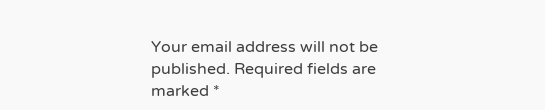Your email address will not be published. Required fields are marked *